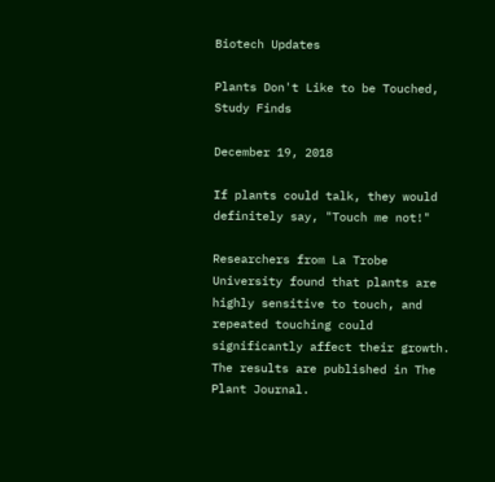Biotech Updates

Plants Don't Like to be Touched, Study Finds

December 19, 2018

If plants could talk, they would definitely say, "Touch me not!"

Researchers from La Trobe University found that plants are highly sensitive to touch, and repeated touching could significantly affect their growth. The results are published in The Plant Journal.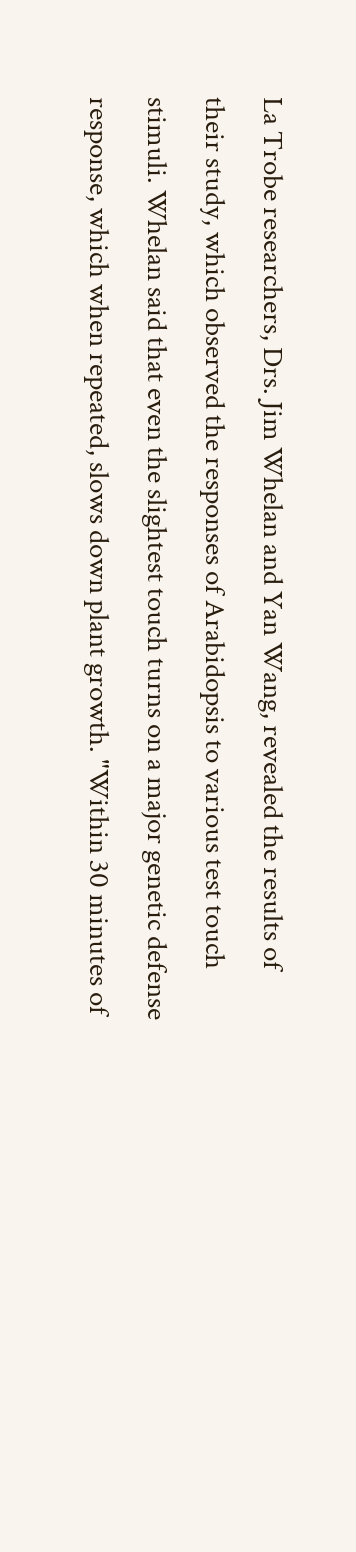La Trobe researchers, Drs. Jim Whelan and Yan Wang, revealed the results of their study, which observed the responses of Arabidopsis to various test touch stimuli. Whelan said that even the slightest touch turns on a major genetic defense response, which when repeated, slows down plant growth. "Within 30 minutes of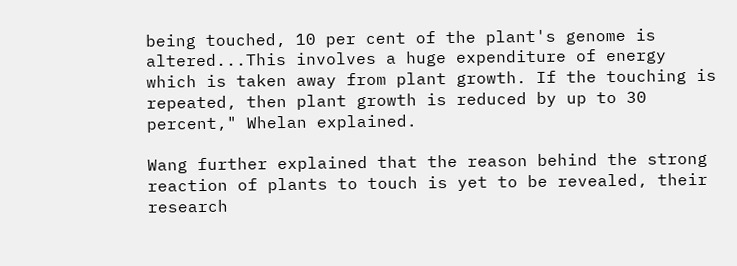being touched, 10 per cent of the plant's genome is altered...This involves a huge expenditure of energy which is taken away from plant growth. If the touching is repeated, then plant growth is reduced by up to 30 percent," Whelan explained.

Wang further explained that the reason behind the strong reaction of plants to touch is yet to be revealed, their research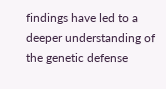findings have led to a deeper understanding of the genetic defense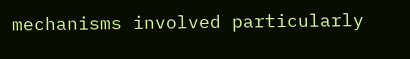mechanisms involved particularly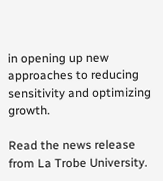in opening up new approaches to reducing sensitivity and optimizing growth.

Read the news release from La Trobe University.